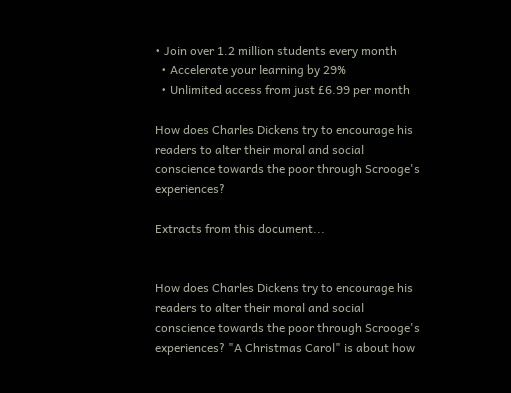• Join over 1.2 million students every month
  • Accelerate your learning by 29%
  • Unlimited access from just £6.99 per month

How does Charles Dickens try to encourage his readers to alter their moral and social conscience towards the poor through Scrooge's experiences?

Extracts from this document...


How does Charles Dickens try to encourage his readers to alter their moral and social conscience towards the poor through Scrooge's experiences? "A Christmas Carol" is about how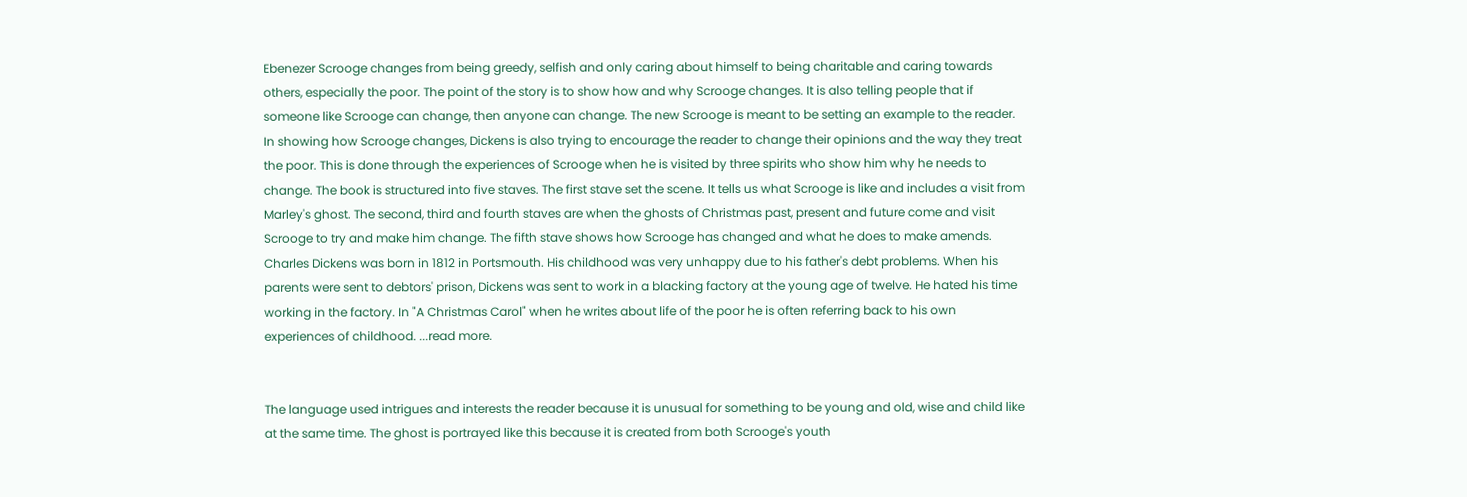Ebenezer Scrooge changes from being greedy, selfish and only caring about himself to being charitable and caring towards others, especially the poor. The point of the story is to show how and why Scrooge changes. It is also telling people that if someone like Scrooge can change, then anyone can change. The new Scrooge is meant to be setting an example to the reader. In showing how Scrooge changes, Dickens is also trying to encourage the reader to change their opinions and the way they treat the poor. This is done through the experiences of Scrooge when he is visited by three spirits who show him why he needs to change. The book is structured into five staves. The first stave set the scene. It tells us what Scrooge is like and includes a visit from Marley's ghost. The second, third and fourth staves are when the ghosts of Christmas past, present and future come and visit Scrooge to try and make him change. The fifth stave shows how Scrooge has changed and what he does to make amends. Charles Dickens was born in 1812 in Portsmouth. His childhood was very unhappy due to his father's debt problems. When his parents were sent to debtors' prison, Dickens was sent to work in a blacking factory at the young age of twelve. He hated his time working in the factory. In "A Christmas Carol" when he writes about life of the poor he is often referring back to his own experiences of childhood. ...read more.


The language used intrigues and interests the reader because it is unusual for something to be young and old, wise and child like at the same time. The ghost is portrayed like this because it is created from both Scrooge's youth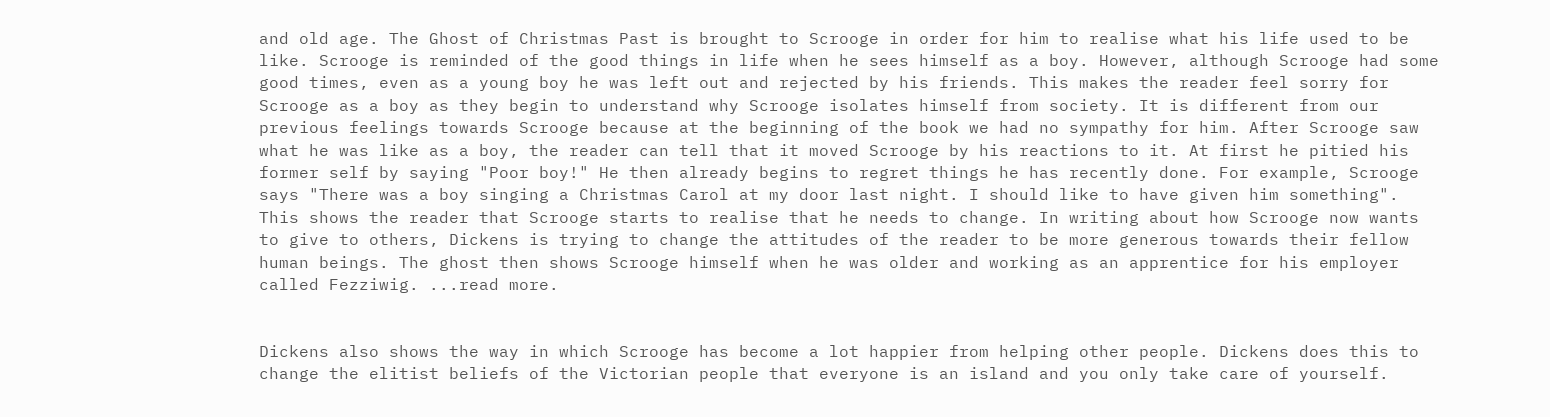and old age. The Ghost of Christmas Past is brought to Scrooge in order for him to realise what his life used to be like. Scrooge is reminded of the good things in life when he sees himself as a boy. However, although Scrooge had some good times, even as a young boy he was left out and rejected by his friends. This makes the reader feel sorry for Scrooge as a boy as they begin to understand why Scrooge isolates himself from society. It is different from our previous feelings towards Scrooge because at the beginning of the book we had no sympathy for him. After Scrooge saw what he was like as a boy, the reader can tell that it moved Scrooge by his reactions to it. At first he pitied his former self by saying "Poor boy!" He then already begins to regret things he has recently done. For example, Scrooge says "There was a boy singing a Christmas Carol at my door last night. I should like to have given him something". This shows the reader that Scrooge starts to realise that he needs to change. In writing about how Scrooge now wants to give to others, Dickens is trying to change the attitudes of the reader to be more generous towards their fellow human beings. The ghost then shows Scrooge himself when he was older and working as an apprentice for his employer called Fezziwig. ...read more.


Dickens also shows the way in which Scrooge has become a lot happier from helping other people. Dickens does this to change the elitist beliefs of the Victorian people that everyone is an island and you only take care of yourself.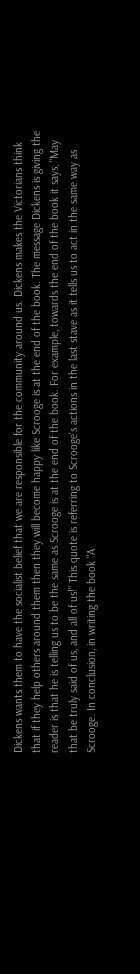Dickens wants them to have the socialist belief that we are responsible for the community around us. Dickens makes the Victorians think that if they help others around them then they will become happy like Scrooge is at the end of the book. The message Dickens is giving the reader is that he is telling us to be the same as Scrooge is at the end of the book. For example, towards the end of the book it says, "May that be truly said of us, and all of us!" This quote is referring to Scrooge's actions in the last stave as it tells us to act in the same way as Scrooge. In conclusion, in writing the book "A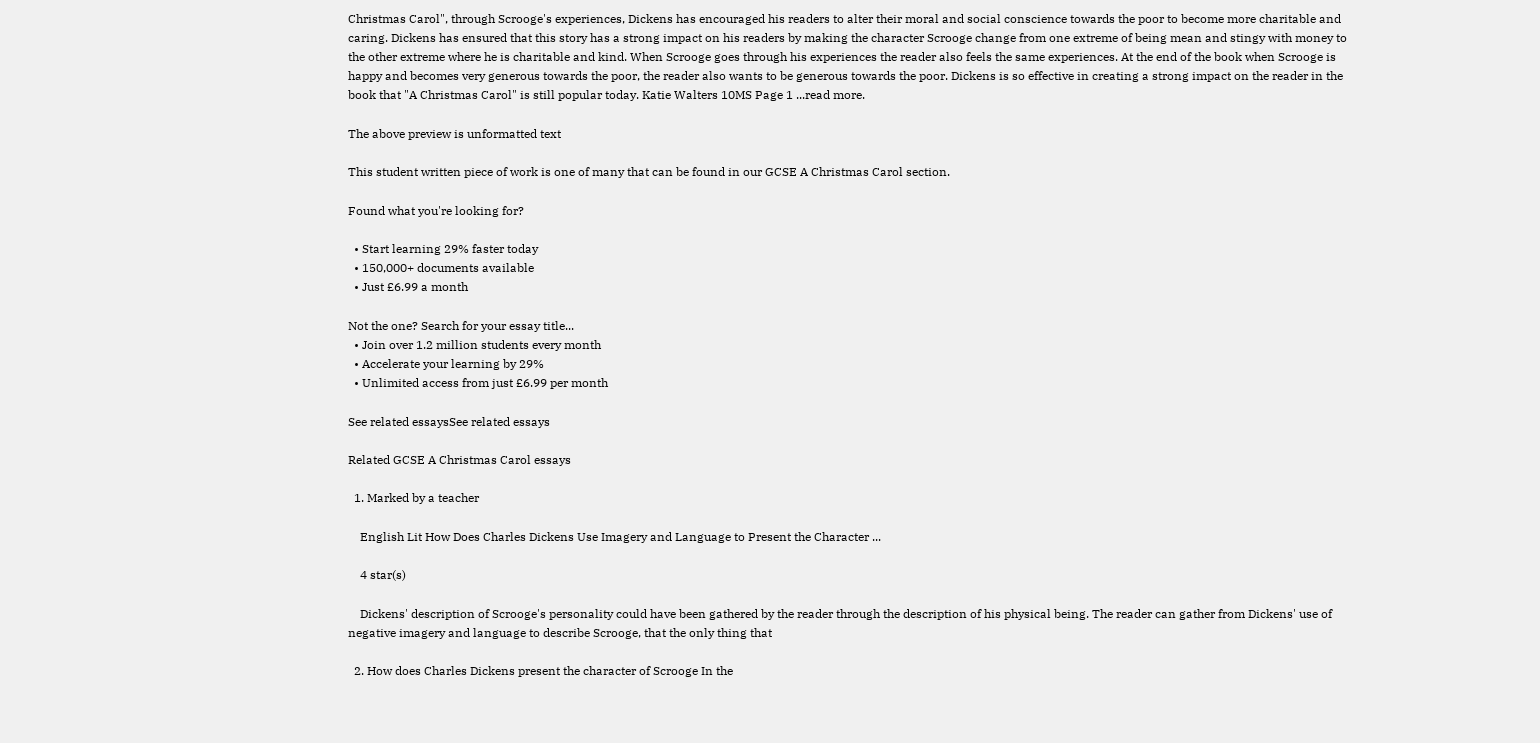Christmas Carol", through Scrooge's experiences, Dickens has encouraged his readers to alter their moral and social conscience towards the poor to become more charitable and caring. Dickens has ensured that this story has a strong impact on his readers by making the character Scrooge change from one extreme of being mean and stingy with money to the other extreme where he is charitable and kind. When Scrooge goes through his experiences the reader also feels the same experiences. At the end of the book when Scrooge is happy and becomes very generous towards the poor, the reader also wants to be generous towards the poor. Dickens is so effective in creating a strong impact on the reader in the book that "A Christmas Carol" is still popular today. Katie Walters 10MS Page 1 ...read more.

The above preview is unformatted text

This student written piece of work is one of many that can be found in our GCSE A Christmas Carol section.

Found what you're looking for?

  • Start learning 29% faster today
  • 150,000+ documents available
  • Just £6.99 a month

Not the one? Search for your essay title...
  • Join over 1.2 million students every month
  • Accelerate your learning by 29%
  • Unlimited access from just £6.99 per month

See related essaysSee related essays

Related GCSE A Christmas Carol essays

  1. Marked by a teacher

    English Lit How Does Charles Dickens Use Imagery and Language to Present the Character ...

    4 star(s)

    Dickens' description of Scrooge's personality could have been gathered by the reader through the description of his physical being. The reader can gather from Dickens' use of negative imagery and language to describe Scrooge, that the only thing that

  2. How does Charles Dickens present the character of Scrooge In the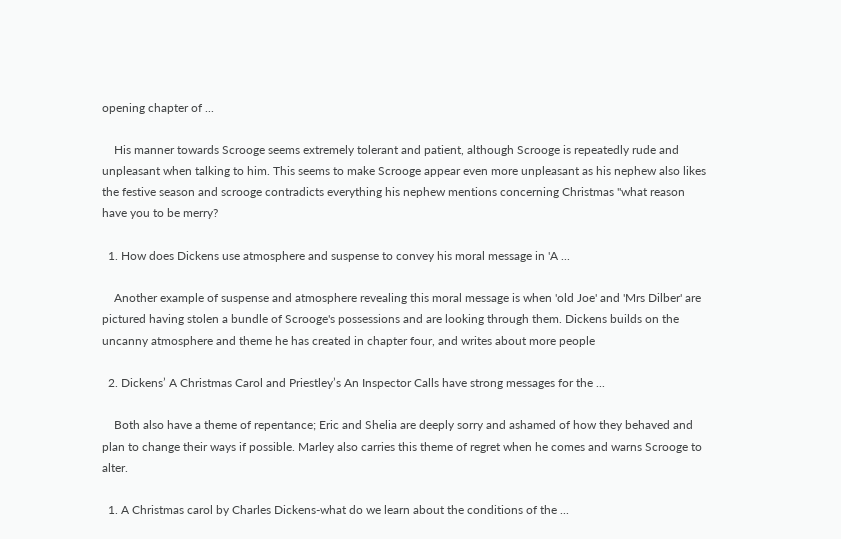opening chapter of ...

    His manner towards Scrooge seems extremely tolerant and patient, although Scrooge is repeatedly rude and unpleasant when talking to him. This seems to make Scrooge appear even more unpleasant as his nephew also likes the festive season and scrooge contradicts everything his nephew mentions concerning Christmas "what reason have you to be merry?

  1. How does Dickens use atmosphere and suspense to convey his moral message in 'A ...

    Another example of suspense and atmosphere revealing this moral message is when 'old Joe' and 'Mrs Dilber' are pictured having stolen a bundle of Scrooge's possessions and are looking through them. Dickens builds on the uncanny atmosphere and theme he has created in chapter four, and writes about more people

  2. Dickens’ A Christmas Carol and Priestley’s An Inspector Calls have strong messages for the ...

    Both also have a theme of repentance; Eric and Shelia are deeply sorry and ashamed of how they behaved and plan to change their ways if possible. Marley also carries this theme of regret when he comes and warns Scrooge to alter.

  1. A Christmas carol by Charles Dickens-what do we learn about the conditions of the ...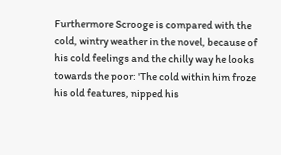Furthermore Scrooge is compared with the cold, wintry weather in the novel, because of his cold feelings and the chilly way he looks towards the poor: 'The cold within him froze his old features, nipped his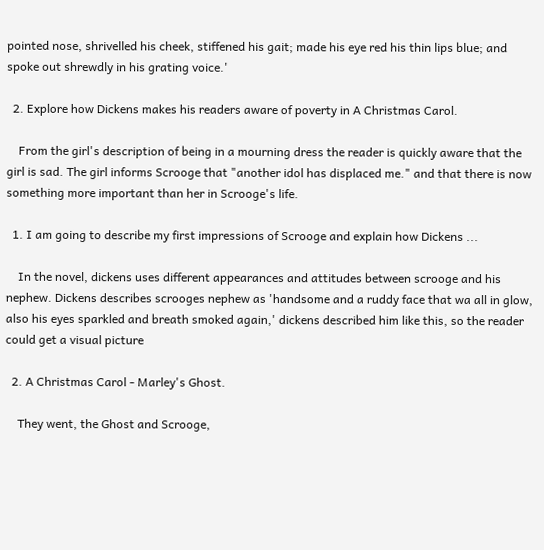pointed nose, shrivelled his cheek, stiffened his gait; made his eye red his thin lips blue; and spoke out shrewdly in his grating voice.'

  2. Explore how Dickens makes his readers aware of poverty in A Christmas Carol.

    From the girl's description of being in a mourning dress the reader is quickly aware that the girl is sad. The girl informs Scrooge that "another idol has displaced me." and that there is now something more important than her in Scrooge's life.

  1. I am going to describe my first impressions of Scrooge and explain how Dickens ...

    In the novel, dickens uses different appearances and attitudes between scrooge and his nephew. Dickens describes scrooges nephew as 'handsome and a ruddy face that wa all in glow, also his eyes sparkled and breath smoked again,' dickens described him like this, so the reader could get a visual picture

  2. A Christmas Carol - Marley's Ghost.

    They went, the Ghost and Scrooge,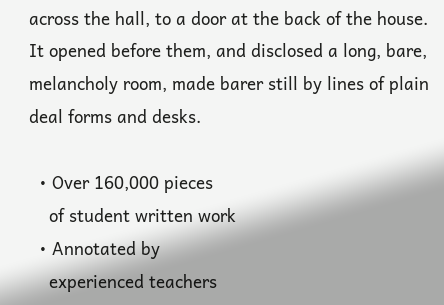across the hall, to a door at the back of the house. It opened before them, and disclosed a long, bare, melancholy room, made barer still by lines of plain deal forms and desks.

  • Over 160,000 pieces
    of student written work
  • Annotated by
    experienced teachers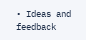• Ideas and feedback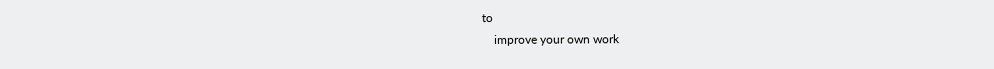to
    improve your own work